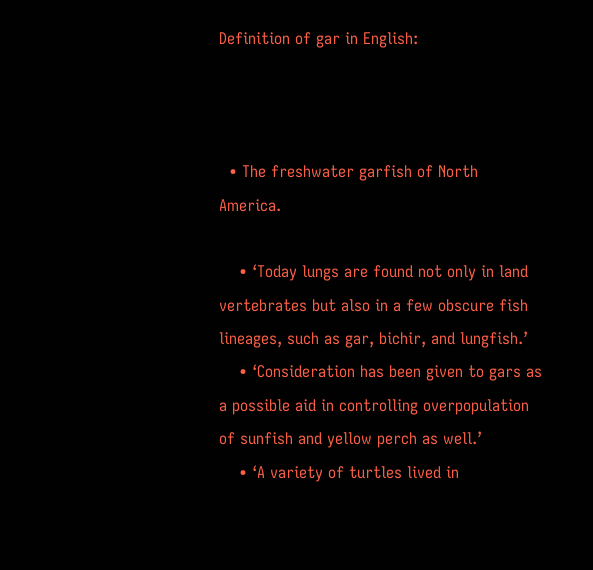Definition of gar in English:



  • The freshwater garfish of North America.

    • ‘Today lungs are found not only in land vertebrates but also in a few obscure fish lineages, such as gar, bichir, and lungfish.’
    • ‘Consideration has been given to gars as a possible aid in controlling overpopulation of sunfish and yellow perch as well.’
    • ‘A variety of turtles lived in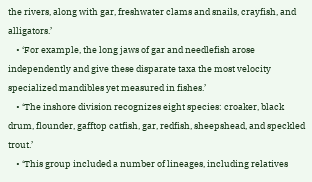the rivers, along with gar, freshwater clams and snails, crayfish, and alligators.’
    • ‘For example, the long jaws of gar and needlefish arose independently and give these disparate taxa the most velocity specialized mandibles yet measured in fishes.’
    • ‘The inshore division recognizes eight species: croaker, black drum, flounder, gafftop catfish, gar, redfish, sheepshead, and speckled trout.’
    • ‘This group included a number of lineages, including relatives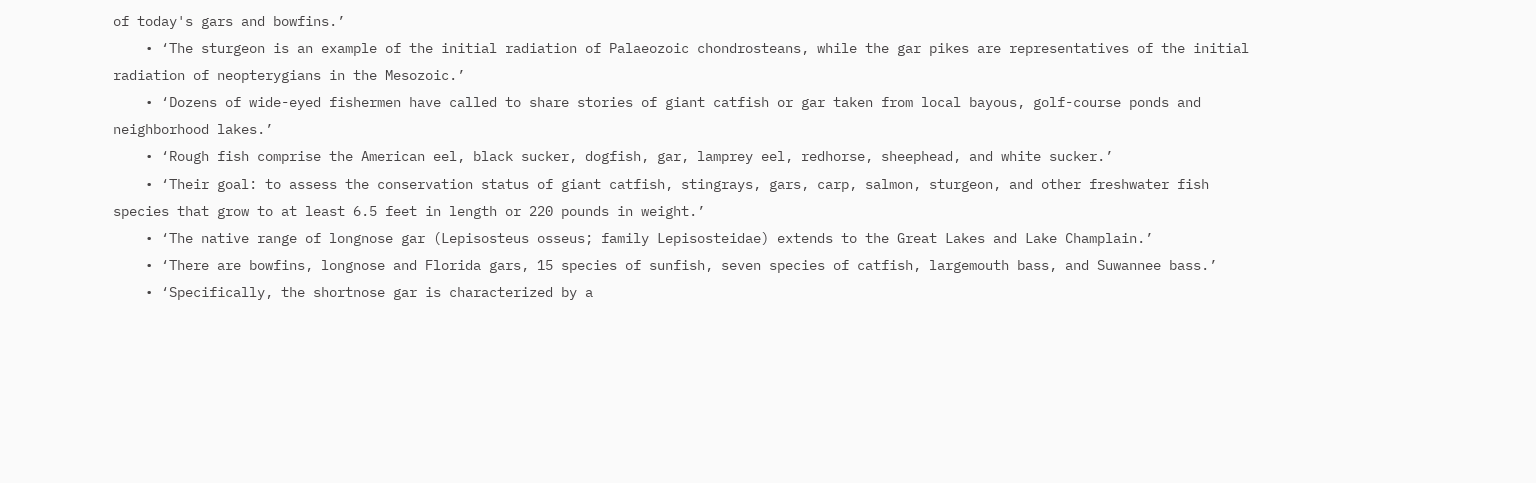of today's gars and bowfins.’
    • ‘The sturgeon is an example of the initial radiation of Palaeozoic chondrosteans, while the gar pikes are representatives of the initial radiation of neopterygians in the Mesozoic.’
    • ‘Dozens of wide-eyed fishermen have called to share stories of giant catfish or gar taken from local bayous, golf-course ponds and neighborhood lakes.’
    • ‘Rough fish comprise the American eel, black sucker, dogfish, gar, lamprey eel, redhorse, sheephead, and white sucker.’
    • ‘Their goal: to assess the conservation status of giant catfish, stingrays, gars, carp, salmon, sturgeon, and other freshwater fish species that grow to at least 6.5 feet in length or 220 pounds in weight.’
    • ‘The native range of longnose gar (Lepisosteus osseus; family Lepisosteidae) extends to the Great Lakes and Lake Champlain.’
    • ‘There are bowfins, longnose and Florida gars, 15 species of sunfish, seven species of catfish, largemouth bass, and Suwannee bass.’
    • ‘Specifically, the shortnose gar is characterized by a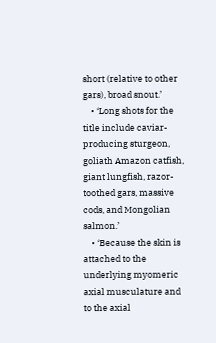short (relative to other gars), broad snout.’
    • ‘Long shots for the title include caviar-producing sturgeon, goliath Amazon catfish, giant lungfish, razor-toothed gars, massive cods, and Mongolian salmon.’
    • ‘Because the skin is attached to the underlying myomeric axial musculature and to the axial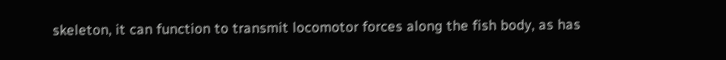skeleton, it can function to transmit locomotor forces along the fish body, as has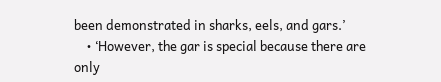been demonstrated in sharks, eels, and gars.’
    • ‘However, the gar is special because there are only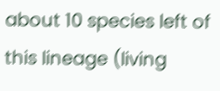about 10 species left of this lineage (living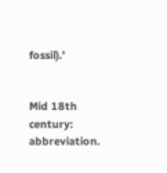fossil).’


Mid 18th century: abbreviation.